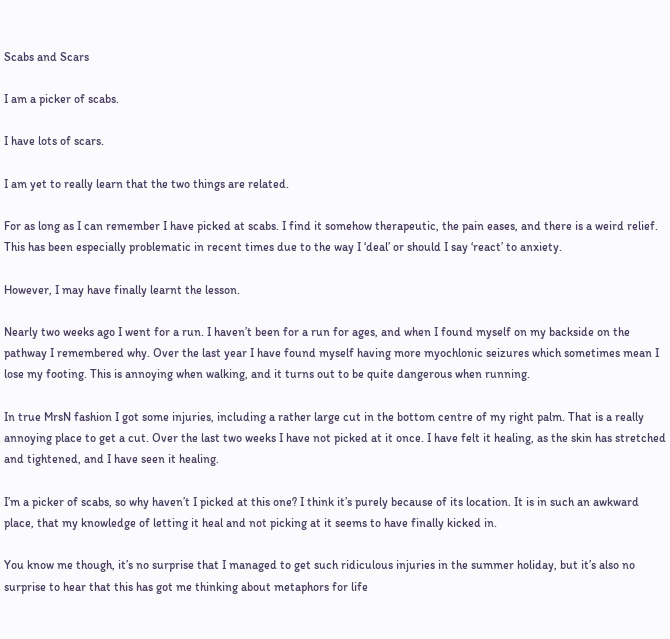Scabs and Scars

I am a picker of scabs.

I have lots of scars.

I am yet to really learn that the two things are related.

For as long as I can remember I have picked at scabs. I find it somehow therapeutic, the pain eases, and there is a weird relief. This has been especially problematic in recent times due to the way I ‘deal’ or should I say ‘react’ to anxiety.

However, I may have finally learnt the lesson.

Nearly two weeks ago I went for a run. I haven’t been for a run for ages, and when I found myself on my backside on the pathway I remembered why. Over the last year I have found myself having more myochlonic seizures which sometimes mean I lose my footing. This is annoying when walking, and it turns out to be quite dangerous when running.

In true MrsN fashion I got some injuries, including a rather large cut in the bottom centre of my right palm. That is a really annoying place to get a cut. Over the last two weeks I have not picked at it once. I have felt it healing, as the skin has stretched and tightened, and I have seen it healing.

I’m a picker of scabs, so why haven’t I picked at this one? I think it’s purely because of its location. It is in such an awkward place, that my knowledge of letting it heal and not picking at it seems to have finally kicked in.

You know me though, it’s no surprise that I managed to get such ridiculous injuries in the summer holiday, but it’s also no surprise to hear that this has got me thinking about metaphors for life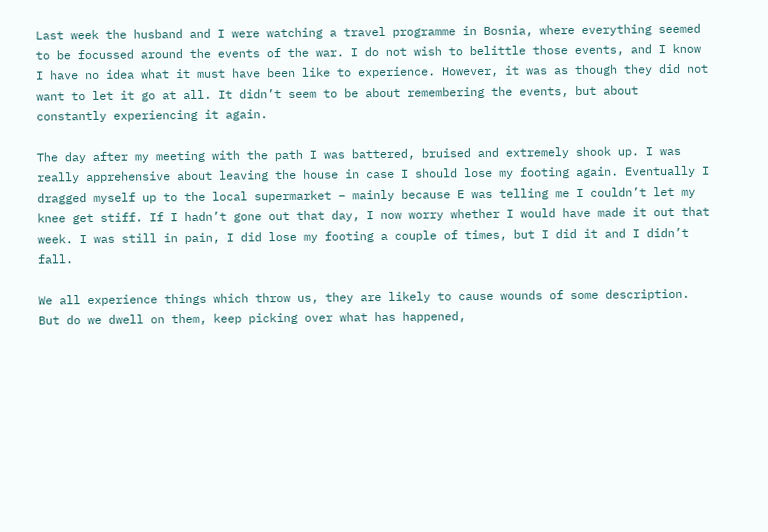Last week the husband and I were watching a travel programme in Bosnia, where everything seemed to be focussed around the events of the war. I do not wish to belittle those events, and I know I have no idea what it must have been like to experience. However, it was as though they did not want to let it go at all. It didn’t seem to be about remembering the events, but about constantly experiencing it again.

The day after my meeting with the path I was battered, bruised and extremely shook up. I was really apprehensive about leaving the house in case I should lose my footing again. Eventually I dragged myself up to the local supermarket – mainly because E was telling me I couldn’t let my knee get stiff. If I hadn’t gone out that day, I now worry whether I would have made it out that week. I was still in pain, I did lose my footing a couple of times, but I did it and I didn’t fall.

We all experience things which throw us, they are likely to cause wounds of some description. But do we dwell on them, keep picking over what has happened,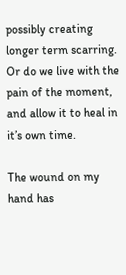possibly creating longer term scarring. Or do we live with the pain of the moment, and allow it to heal in it’s own time.

The wound on my hand has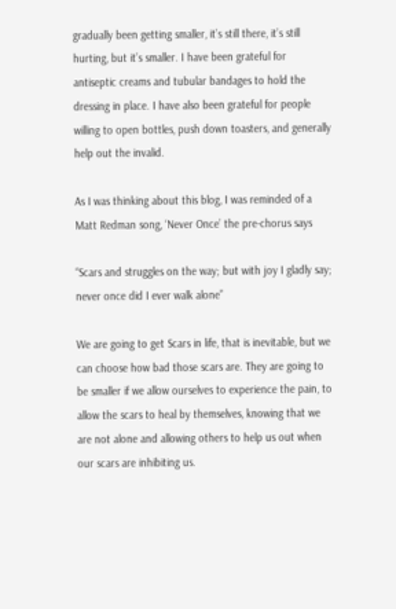gradually been getting smaller, it’s still there, it’s still hurting, but it’s smaller. I have been grateful for antiseptic creams and tubular bandages to hold the dressing in place. I have also been grateful for people willing to open bottles, push down toasters, and generally help out the invalid.

As I was thinking about this blog, I was reminded of a Matt Redman song, ‘Never Once’ the pre-chorus says

“Scars and struggles on the way; but with joy I gladly say; never once did I ever walk alone”

We are going to get Scars in life, that is inevitable, but we can choose how bad those scars are. They are going to be smaller if we allow ourselves to experience the pain, to allow the scars to heal by themselves, knowing that we are not alone and allowing others to help us out when our scars are inhibiting us.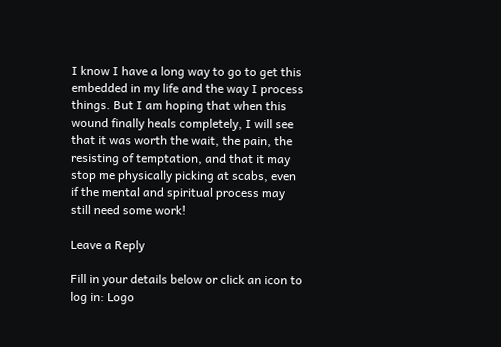I know I have a long way to go to get this embedded in my life and the way I process things. But I am hoping that when this wound finally heals completely, I will see that it was worth the wait, the pain, the resisting of temptation, and that it may stop me physically picking at scabs, even if the mental and spiritual process may still need some work!

Leave a Reply

Fill in your details below or click an icon to log in: Logo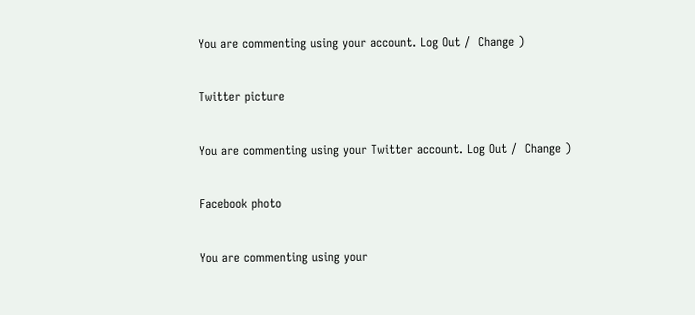You are commenting using your account. Log Out /  Change )

Twitter picture

You are commenting using your Twitter account. Log Out /  Change )

Facebook photo

You are commenting using your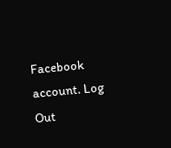Facebook account. Log Out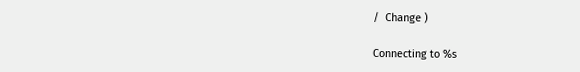/  Change )

Connecting to %s